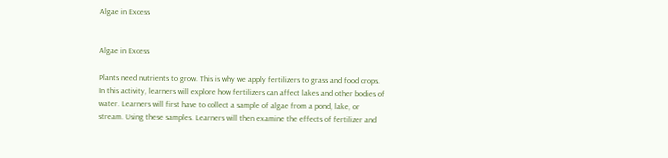Algae in Excess


Algae in Excess

Plants need nutrients to grow. This is why we apply fertilizers to grass and food crops. In this activity, learners will explore how fertilizers can affect lakes and other bodies of water. Learners will first have to collect a sample of algae from a pond, lake, or stream. Using these samples. Learners will then examine the effects of fertilizer and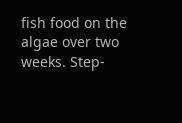fish food on the algae over two weeks. Step-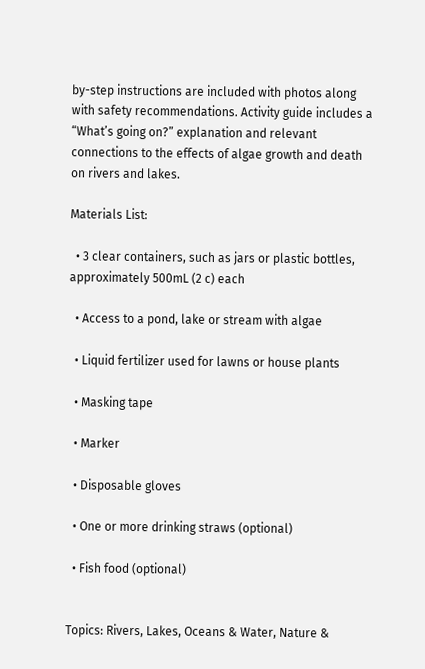by-step instructions are included with photos along with safety recommendations. Activity guide includes a “What’s going on?” explanation and relevant connections to the effects of algae growth and death on rivers and lakes.

Materials List:

  • 3 clear containers, such as jars or plastic bottles, approximately 500mL (2 c) each

  • Access to a pond, lake or stream with algae

  • Liquid fertilizer used for lawns or house plants

  • Masking tape

  • Marker

  • Disposable gloves

  • One or more drinking straws (optional)

  • Fish food (optional)


Topics: Rivers, Lakes, Oceans & Water, Nature &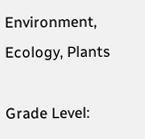Environment, Ecology, Plants

Grade Level: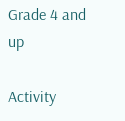Grade 4 and up

Activity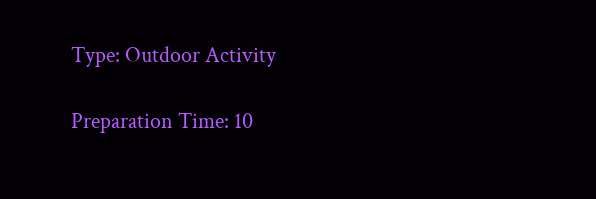Type: Outdoor Activity

Preparation Time: 10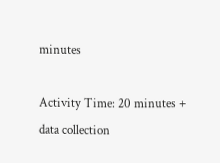minutes

Activity Time: 20 minutes + data collection